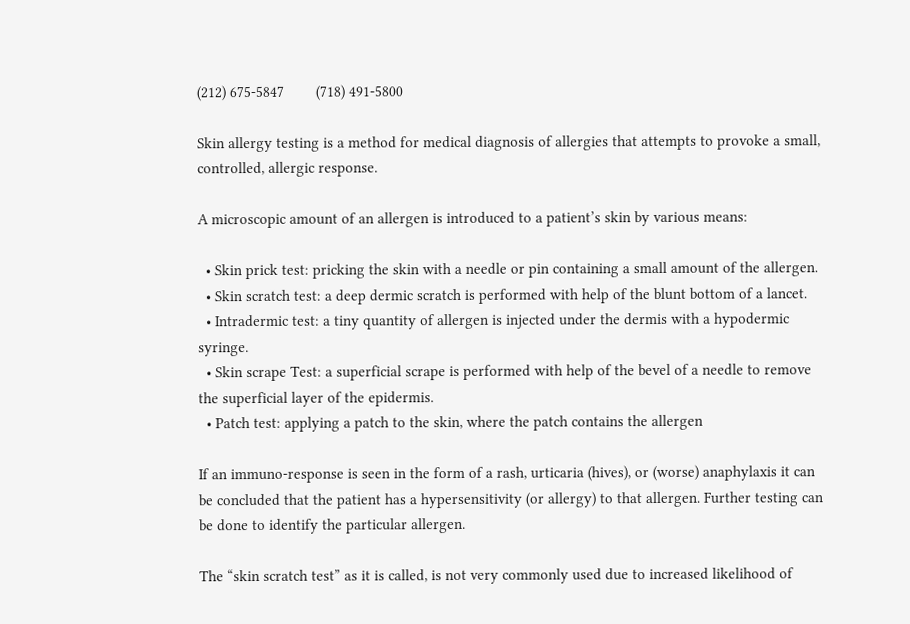(212) 675-5847        (718) 491-5800

Skin allergy testing is a method for medical diagnosis of allergies that attempts to provoke a small, controlled, allergic response.

A microscopic amount of an allergen is introduced to a patient’s skin by various means:

  • Skin prick test: pricking the skin with a needle or pin containing a small amount of the allergen.
  • Skin scratch test: a deep dermic scratch is performed with help of the blunt bottom of a lancet.
  • Intradermic test: a tiny quantity of allergen is injected under the dermis with a hypodermic syringe.
  • Skin scrape Test: a superficial scrape is performed with help of the bevel of a needle to remove the superficial layer of the epidermis.
  • Patch test: applying a patch to the skin, where the patch contains the allergen

If an immuno-response is seen in the form of a rash, urticaria (hives), or (worse) anaphylaxis it can be concluded that the patient has a hypersensitivity (or allergy) to that allergen. Further testing can be done to identify the particular allergen.

The “skin scratch test” as it is called, is not very commonly used due to increased likelihood of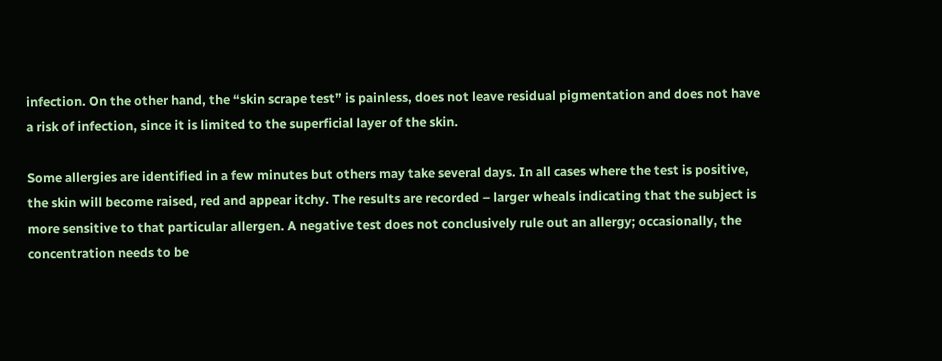infection. On the other hand, the “skin scrape test” is painless, does not leave residual pigmentation and does not have a risk of infection, since it is limited to the superficial layer of the skin.

Some allergies are identified in a few minutes but others may take several days. In all cases where the test is positive, the skin will become raised, red and appear itchy. The results are recorded – larger wheals indicating that the subject is more sensitive to that particular allergen. A negative test does not conclusively rule out an allergy; occasionally, the concentration needs to be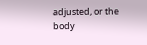adjusted, or the body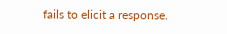fails to elicit a response.